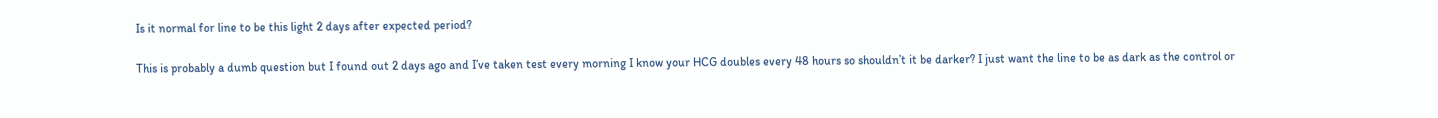Is it normal for line to be this light 2 days after expected period?

This is probably a dumb question but I found out 2 days ago and I’ve taken test every morning I know your HCG doubles every 48 hours so shouldn’t it be darker? I just want the line to be as dark as the control or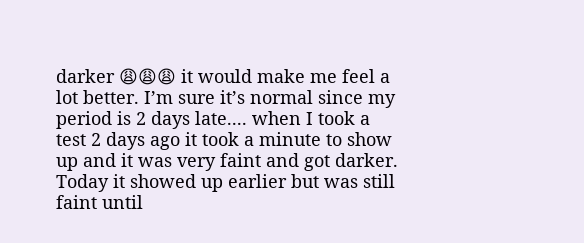darker 😩😩😩 it would make me feel a lot better. I’m sure it’s normal since my period is 2 days late.... when I took a test 2 days ago it took a minute to show up and it was very faint and got darker. Today it showed up earlier but was still faint until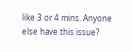like 3 or 4 mins. Anyone else have this issue?